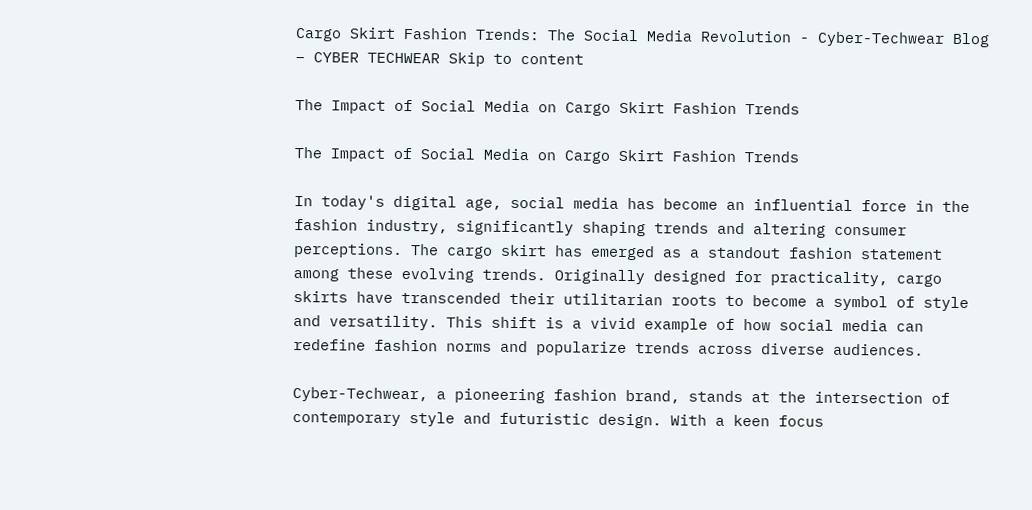Cargo Skirt Fashion Trends: The Social Media Revolution - Cyber-Techwear Blog – CYBER TECHWEAR Skip to content

The Impact of Social Media on Cargo Skirt Fashion Trends

The Impact of Social Media on Cargo Skirt Fashion Trends

In today's digital age, social media has become an influential force in the fashion industry, significantly shaping trends and altering consumer perceptions. The cargo skirt has emerged as a standout fashion statement among these evolving trends. Originally designed for practicality, cargo skirts have transcended their utilitarian roots to become a symbol of style and versatility. This shift is a vivid example of how social media can redefine fashion norms and popularize trends across diverse audiences.

Cyber-Techwear, a pioneering fashion brand, stands at the intersection of contemporary style and futuristic design. With a keen focus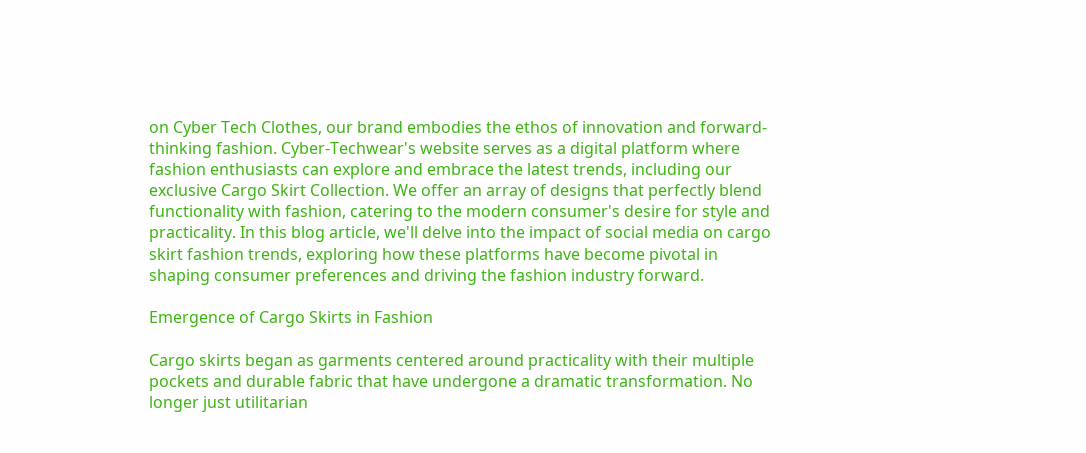on Cyber Tech Clothes, our brand embodies the ethos of innovation and forward-thinking fashion. Cyber-Techwear's website serves as a digital platform where fashion enthusiasts can explore and embrace the latest trends, including our exclusive Cargo Skirt Collection. We offer an array of designs that perfectly blend functionality with fashion, catering to the modern consumer's desire for style and practicality. In this blog article, we'll delve into the impact of social media on cargo skirt fashion trends, exploring how these platforms have become pivotal in shaping consumer preferences and driving the fashion industry forward.

Emergence of Cargo Skirts in Fashion

Cargo skirts began as garments centered around practicality with their multiple pockets and durable fabric that have undergone a dramatic transformation. No longer just utilitarian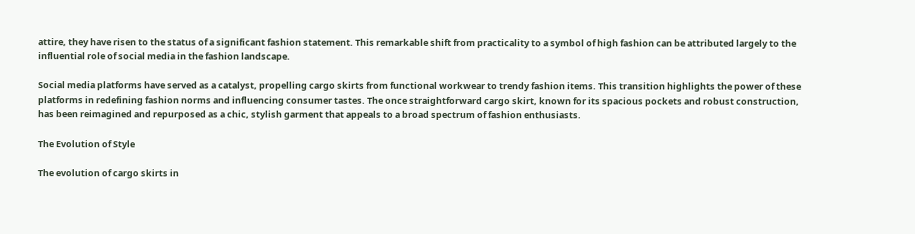attire, they have risen to the status of a significant fashion statement. This remarkable shift from practicality to a symbol of high fashion can be attributed largely to the influential role of social media in the fashion landscape.

Social media platforms have served as a catalyst, propelling cargo skirts from functional workwear to trendy fashion items. This transition highlights the power of these platforms in redefining fashion norms and influencing consumer tastes. The once straightforward cargo skirt, known for its spacious pockets and robust construction, has been reimagined and repurposed as a chic, stylish garment that appeals to a broad spectrum of fashion enthusiasts.

The Evolution of Style

The evolution of cargo skirts in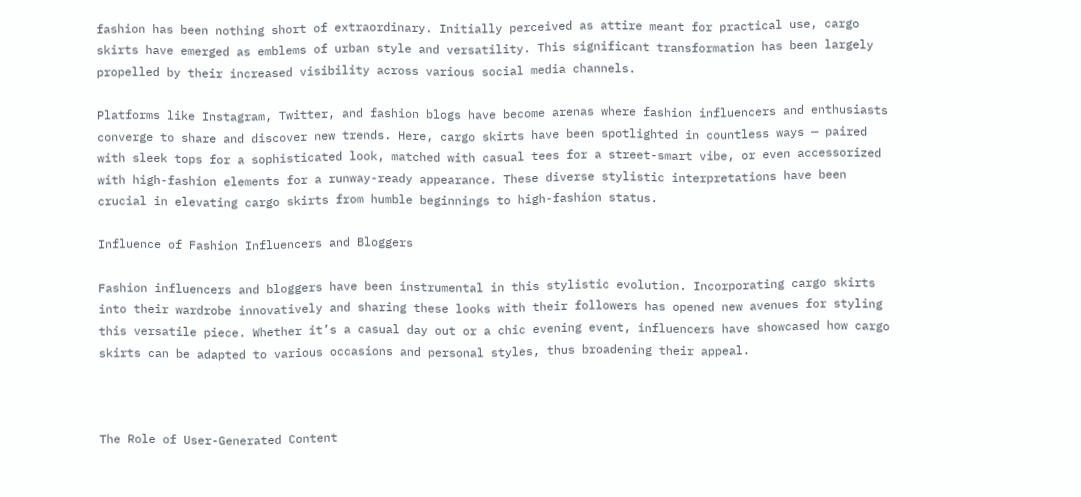fashion has been nothing short of extraordinary. Initially perceived as attire meant for practical use, cargo skirts have emerged as emblems of urban style and versatility. This significant transformation has been largely propelled by their increased visibility across various social media channels.

Platforms like Instagram, Twitter, and fashion blogs have become arenas where fashion influencers and enthusiasts converge to share and discover new trends. Here, cargo skirts have been spotlighted in countless ways — paired with sleek tops for a sophisticated look, matched with casual tees for a street-smart vibe, or even accessorized with high-fashion elements for a runway-ready appearance. These diverse stylistic interpretations have been crucial in elevating cargo skirts from humble beginnings to high-fashion status.

Influence of Fashion Influencers and Bloggers

Fashion influencers and bloggers have been instrumental in this stylistic evolution. Incorporating cargo skirts into their wardrobe innovatively and sharing these looks with their followers has opened new avenues for styling this versatile piece. Whether it’s a casual day out or a chic evening event, influencers have showcased how cargo skirts can be adapted to various occasions and personal styles, thus broadening their appeal.



The Role of User-Generated Content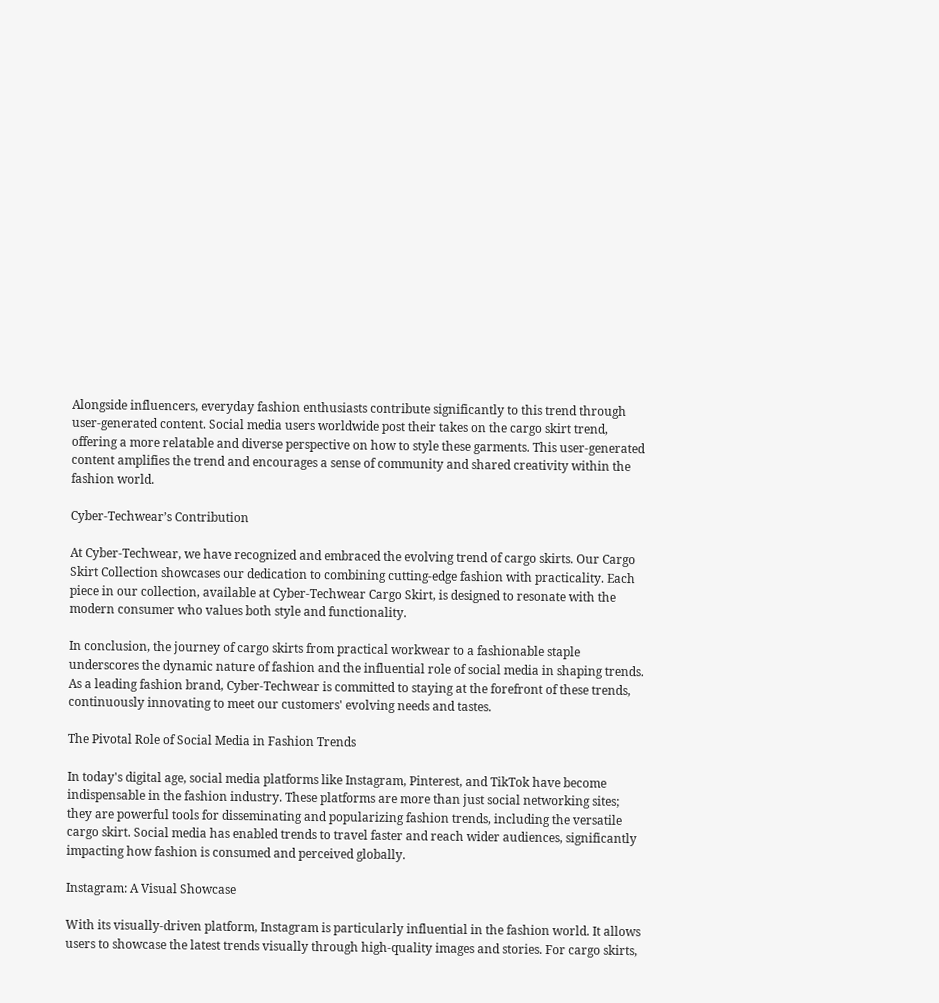Alongside influencers, everyday fashion enthusiasts contribute significantly to this trend through user-generated content. Social media users worldwide post their takes on the cargo skirt trend, offering a more relatable and diverse perspective on how to style these garments. This user-generated content amplifies the trend and encourages a sense of community and shared creativity within the fashion world.

Cyber-Techwear’s Contribution

At Cyber-Techwear, we have recognized and embraced the evolving trend of cargo skirts. Our Cargo Skirt Collection showcases our dedication to combining cutting-edge fashion with practicality. Each piece in our collection, available at Cyber-Techwear Cargo Skirt, is designed to resonate with the modern consumer who values both style and functionality.

In conclusion, the journey of cargo skirts from practical workwear to a fashionable staple underscores the dynamic nature of fashion and the influential role of social media in shaping trends. As a leading fashion brand, Cyber-Techwear is committed to staying at the forefront of these trends, continuously innovating to meet our customers' evolving needs and tastes.

The Pivotal Role of Social Media in Fashion Trends

In today's digital age, social media platforms like Instagram, Pinterest, and TikTok have become indispensable in the fashion industry. These platforms are more than just social networking sites; they are powerful tools for disseminating and popularizing fashion trends, including the versatile cargo skirt. Social media has enabled trends to travel faster and reach wider audiences, significantly impacting how fashion is consumed and perceived globally.

Instagram: A Visual Showcase

With its visually-driven platform, Instagram is particularly influential in the fashion world. It allows users to showcase the latest trends visually through high-quality images and stories. For cargo skirts,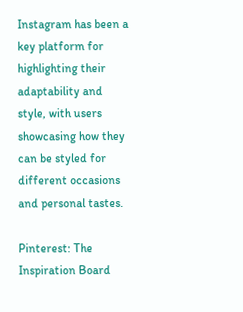Instagram has been a key platform for highlighting their adaptability and style, with users showcasing how they can be styled for different occasions and personal tastes.

Pinterest: The Inspiration Board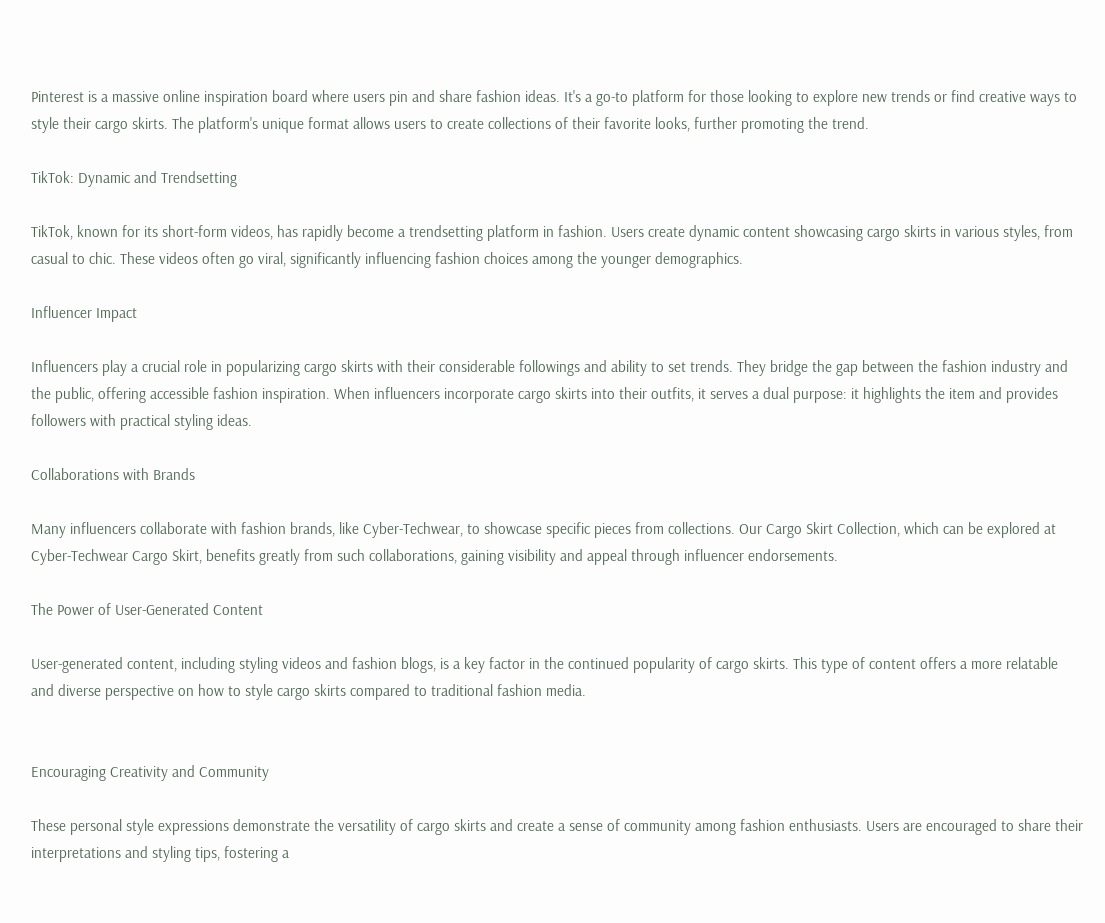Pinterest is a massive online inspiration board where users pin and share fashion ideas. It's a go-to platform for those looking to explore new trends or find creative ways to style their cargo skirts. The platform's unique format allows users to create collections of their favorite looks, further promoting the trend.

TikTok: Dynamic and Trendsetting

TikTok, known for its short-form videos, has rapidly become a trendsetting platform in fashion. Users create dynamic content showcasing cargo skirts in various styles, from casual to chic. These videos often go viral, significantly influencing fashion choices among the younger demographics.

Influencer Impact

Influencers play a crucial role in popularizing cargo skirts with their considerable followings and ability to set trends. They bridge the gap between the fashion industry and the public, offering accessible fashion inspiration. When influencers incorporate cargo skirts into their outfits, it serves a dual purpose: it highlights the item and provides followers with practical styling ideas.

Collaborations with Brands

Many influencers collaborate with fashion brands, like Cyber-Techwear, to showcase specific pieces from collections. Our Cargo Skirt Collection, which can be explored at Cyber-Techwear Cargo Skirt, benefits greatly from such collaborations, gaining visibility and appeal through influencer endorsements.

The Power of User-Generated Content

User-generated content, including styling videos and fashion blogs, is a key factor in the continued popularity of cargo skirts. This type of content offers a more relatable and diverse perspective on how to style cargo skirts compared to traditional fashion media.


Encouraging Creativity and Community

These personal style expressions demonstrate the versatility of cargo skirts and create a sense of community among fashion enthusiasts. Users are encouraged to share their interpretations and styling tips, fostering a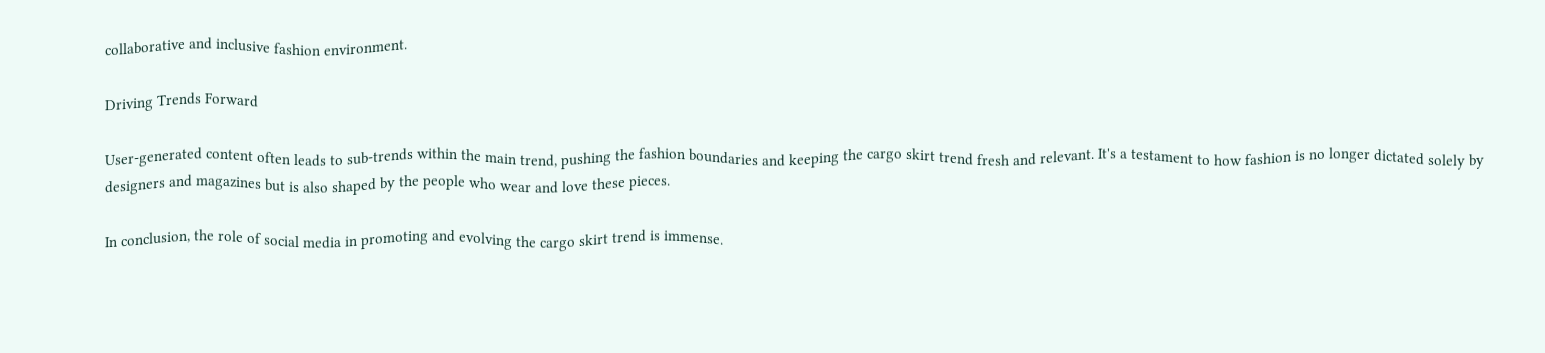collaborative and inclusive fashion environment.

Driving Trends Forward

User-generated content often leads to sub-trends within the main trend, pushing the fashion boundaries and keeping the cargo skirt trend fresh and relevant. It's a testament to how fashion is no longer dictated solely by designers and magazines but is also shaped by the people who wear and love these pieces.

In conclusion, the role of social media in promoting and evolving the cargo skirt trend is immense.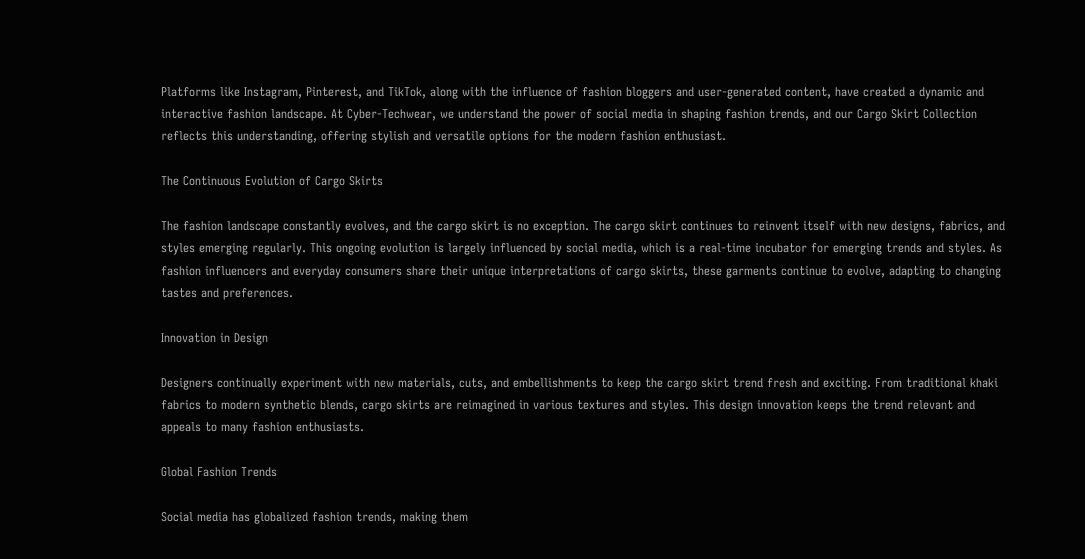Platforms like Instagram, Pinterest, and TikTok, along with the influence of fashion bloggers and user-generated content, have created a dynamic and interactive fashion landscape. At Cyber-Techwear, we understand the power of social media in shaping fashion trends, and our Cargo Skirt Collection reflects this understanding, offering stylish and versatile options for the modern fashion enthusiast.

The Continuous Evolution of Cargo Skirts

The fashion landscape constantly evolves, and the cargo skirt is no exception. The cargo skirt continues to reinvent itself with new designs, fabrics, and styles emerging regularly. This ongoing evolution is largely influenced by social media, which is a real-time incubator for emerging trends and styles. As fashion influencers and everyday consumers share their unique interpretations of cargo skirts, these garments continue to evolve, adapting to changing tastes and preferences.

Innovation in Design

Designers continually experiment with new materials, cuts, and embellishments to keep the cargo skirt trend fresh and exciting. From traditional khaki fabrics to modern synthetic blends, cargo skirts are reimagined in various textures and styles. This design innovation keeps the trend relevant and appeals to many fashion enthusiasts.

Global Fashion Trends

Social media has globalized fashion trends, making them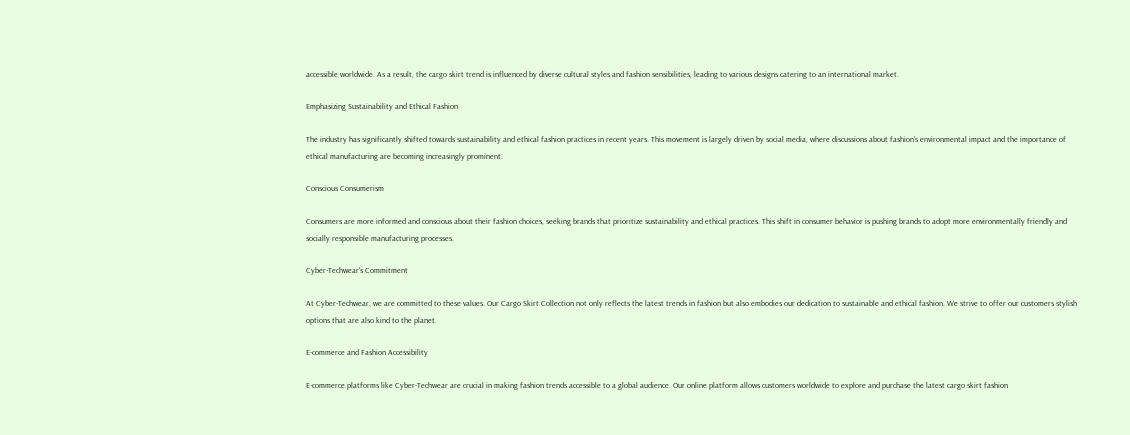accessible worldwide. As a result, the cargo skirt trend is influenced by diverse cultural styles and fashion sensibilities, leading to various designs catering to an international market.

Emphasizing Sustainability and Ethical Fashion

The industry has significantly shifted towards sustainability and ethical fashion practices in recent years. This movement is largely driven by social media, where discussions about fashion's environmental impact and the importance of ethical manufacturing are becoming increasingly prominent.

Conscious Consumerism

Consumers are more informed and conscious about their fashion choices, seeking brands that prioritize sustainability and ethical practices. This shift in consumer behavior is pushing brands to adopt more environmentally friendly and socially responsible manufacturing processes.

Cyber-Techwear's Commitment

At Cyber-Techwear, we are committed to these values. Our Cargo Skirt Collection not only reflects the latest trends in fashion but also embodies our dedication to sustainable and ethical fashion. We strive to offer our customers stylish options that are also kind to the planet.

E-commerce and Fashion Accessibility

E-commerce platforms like Cyber-Techwear are crucial in making fashion trends accessible to a global audience. Our online platform allows customers worldwide to explore and purchase the latest cargo skirt fashion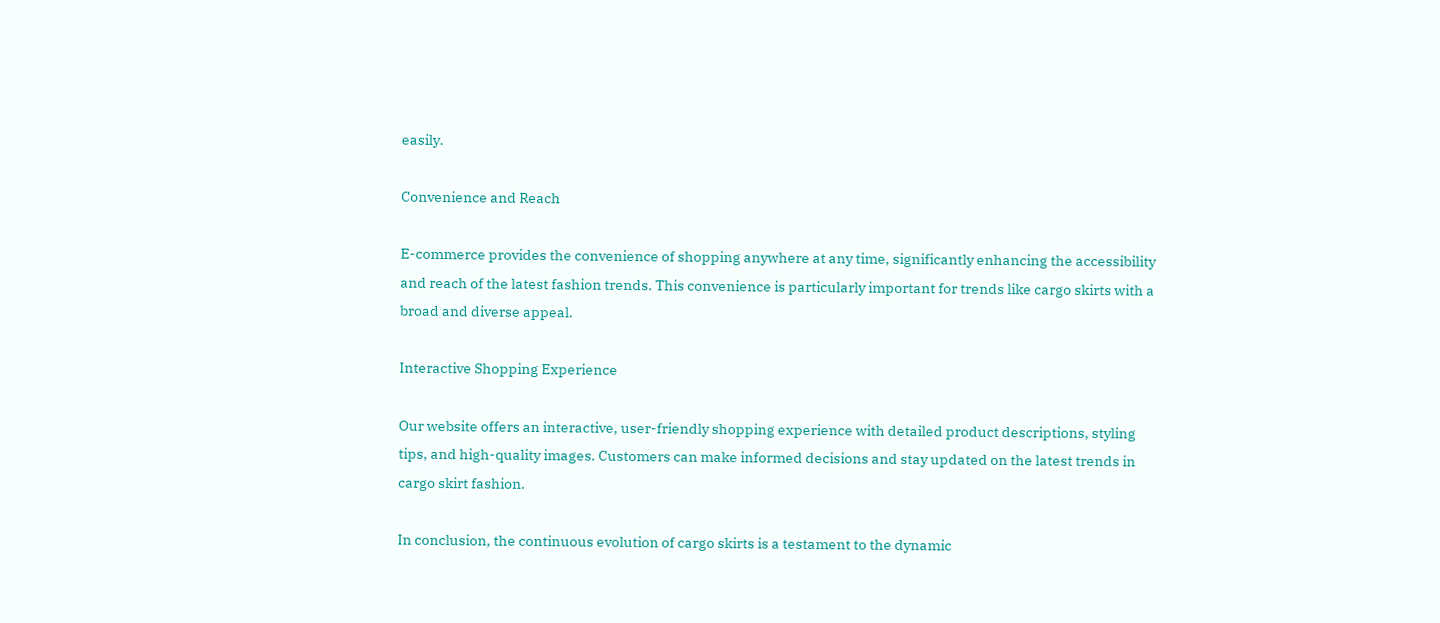easily.

Convenience and Reach

E-commerce provides the convenience of shopping anywhere at any time, significantly enhancing the accessibility and reach of the latest fashion trends. This convenience is particularly important for trends like cargo skirts with a broad and diverse appeal.

Interactive Shopping Experience

Our website offers an interactive, user-friendly shopping experience with detailed product descriptions, styling tips, and high-quality images. Customers can make informed decisions and stay updated on the latest trends in cargo skirt fashion.

In conclusion, the continuous evolution of cargo skirts is a testament to the dynamic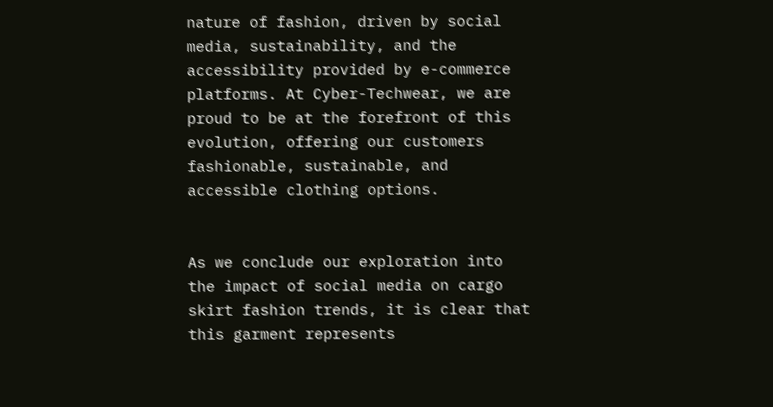nature of fashion, driven by social media, sustainability, and the accessibility provided by e-commerce platforms. At Cyber-Techwear, we are proud to be at the forefront of this evolution, offering our customers fashionable, sustainable, and accessible clothing options.


As we conclude our exploration into the impact of social media on cargo skirt fashion trends, it is clear that this garment represents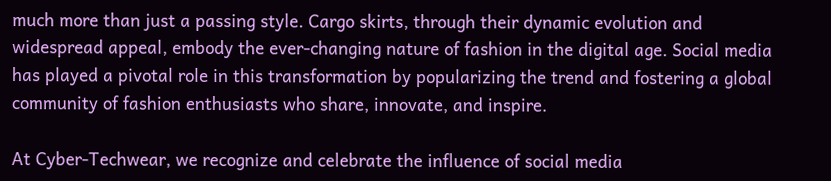much more than just a passing style. Cargo skirts, through their dynamic evolution and widespread appeal, embody the ever-changing nature of fashion in the digital age. Social media has played a pivotal role in this transformation by popularizing the trend and fostering a global community of fashion enthusiasts who share, innovate, and inspire.

At Cyber-Techwear, we recognize and celebrate the influence of social media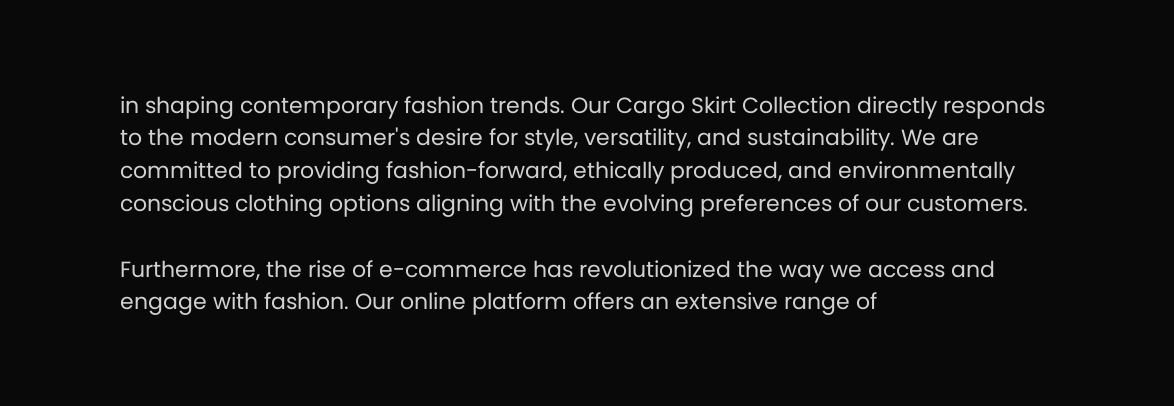in shaping contemporary fashion trends. Our Cargo Skirt Collection directly responds to the modern consumer's desire for style, versatility, and sustainability. We are committed to providing fashion-forward, ethically produced, and environmentally conscious clothing options aligning with the evolving preferences of our customers.

Furthermore, the rise of e-commerce has revolutionized the way we access and engage with fashion. Our online platform offers an extensive range of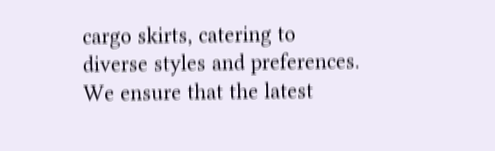cargo skirts, catering to diverse styles and preferences. We ensure that the latest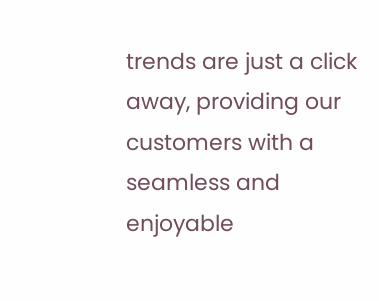trends are just a click away, providing our customers with a seamless and enjoyable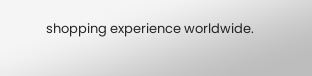shopping experience worldwide.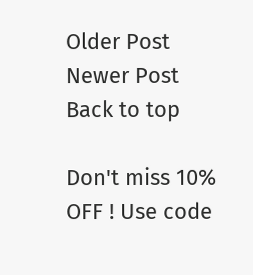Older Post
Newer Post
Back to top

Don't miss 10% OFF ! Use code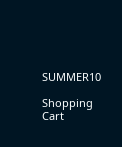SUMMER10

Shopping Cart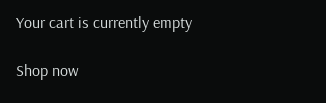Your cart is currently empty

Shop now